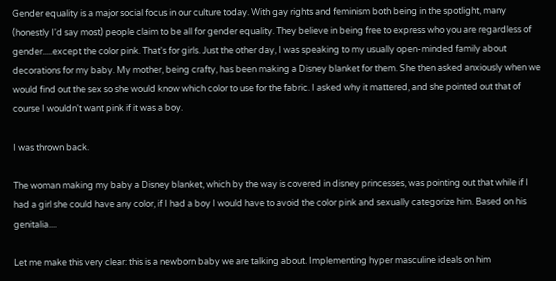Gender equality is a major social focus in our culture today. With gay rights and feminism both being in the spotlight, many (honestly I'd say most) people claim to be all for gender equality. They believe in being free to express who you are regardless of gender.....except the color pink. That's for girls. Just the other day, I was speaking to my usually open-minded family about decorations for my baby. My mother, being crafty, has been making a Disney blanket for them. She then asked anxiously when we would find out the sex so she would know which color to use for the fabric. I asked why it mattered, and she pointed out that of course I wouldn't want pink if it was a boy.

I was thrown back.

The woman making my baby a Disney blanket, which by the way is covered in disney princesses, was pointing out that while if I had a girl she could have any color, if I had a boy I would have to avoid the color pink and sexually categorize him. Based on his genitalia....

Let me make this very clear: this is a newborn baby we are talking about. Implementing hyper masculine ideals on him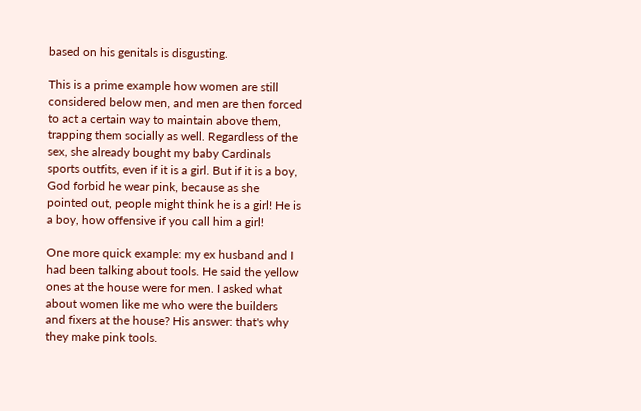based on his genitals is disgusting.

This is a prime example how women are still considered below men, and men are then forced to act a certain way to maintain above them, trapping them socially as well. Regardless of the sex, she already bought my baby Cardinals sports outfits, even if it is a girl. But if it is a boy, God forbid he wear pink, because as she pointed out, people might think he is a girl! He is a boy, how offensive if you call him a girl!

One more quick example: my ex husband and I had been talking about tools. He said the yellow ones at the house were for men. I asked what about women like me who were the builders and fixers at the house? His answer: that's why they make pink tools.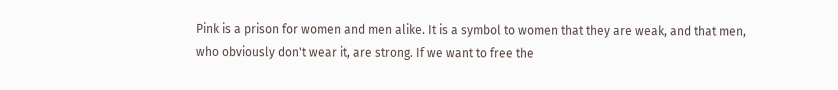Pink is a prison for women and men alike. It is a symbol to women that they are weak, and that men, who obviously don't wear it, are strong. If we want to free the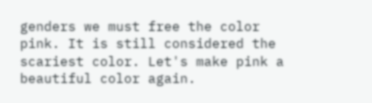genders we must free the color pink. It is still considered the scariest color. Let's make pink a beautiful color again.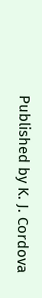Published by K. J. Cordova